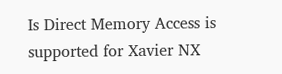Is Direct Memory Access is supported for Xavier NX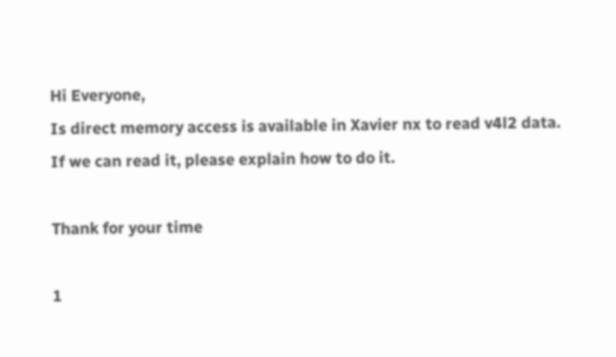Hi Everyone,
Is direct memory access is available in Xavier nx to read v4l2 data.
If we can read it, please explain how to do it.

Thank for your time

1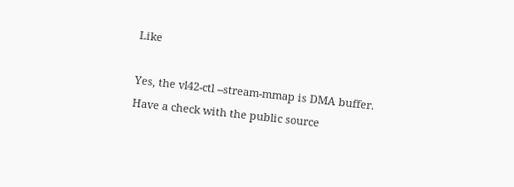Like

Yes, the vl42-ctl --stream-mmap is DMA buffer.
Have a check with the public source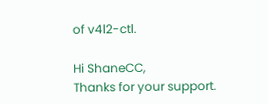of v4l2-ctl.

Hi ShaneCC,
Thanks for your support.